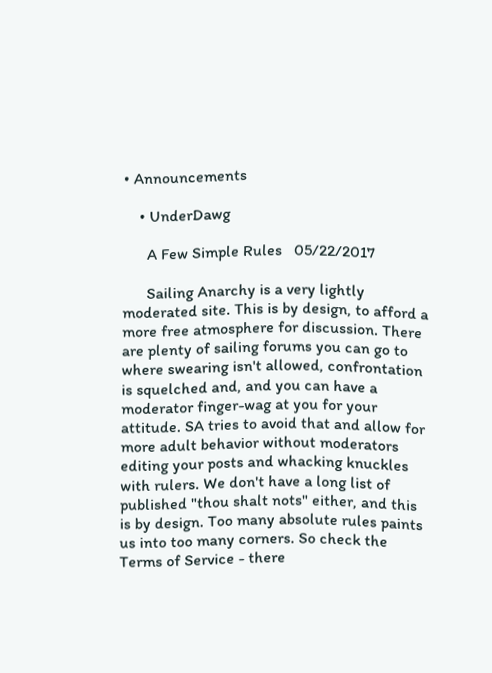• Announcements

    • UnderDawg

      A Few Simple Rules   05/22/2017

      Sailing Anarchy is a very lightly moderated site. This is by design, to afford a more free atmosphere for discussion. There are plenty of sailing forums you can go to where swearing isn't allowed, confrontation is squelched and, and you can have a moderator finger-wag at you for your attitude. SA tries to avoid that and allow for more adult behavior without moderators editing your posts and whacking knuckles with rulers. We don't have a long list of published "thou shalt nots" either, and this is by design. Too many absolute rules paints us into too many corners. So check the Terms of Service - there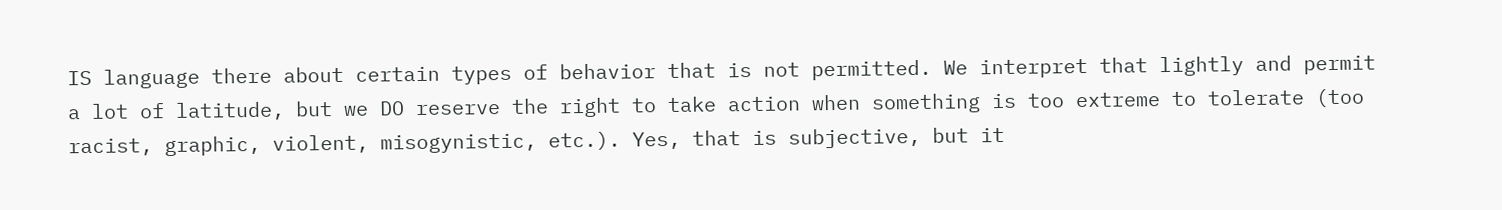IS language there about certain types of behavior that is not permitted. We interpret that lightly and permit a lot of latitude, but we DO reserve the right to take action when something is too extreme to tolerate (too racist, graphic, violent, misogynistic, etc.). Yes, that is subjective, but it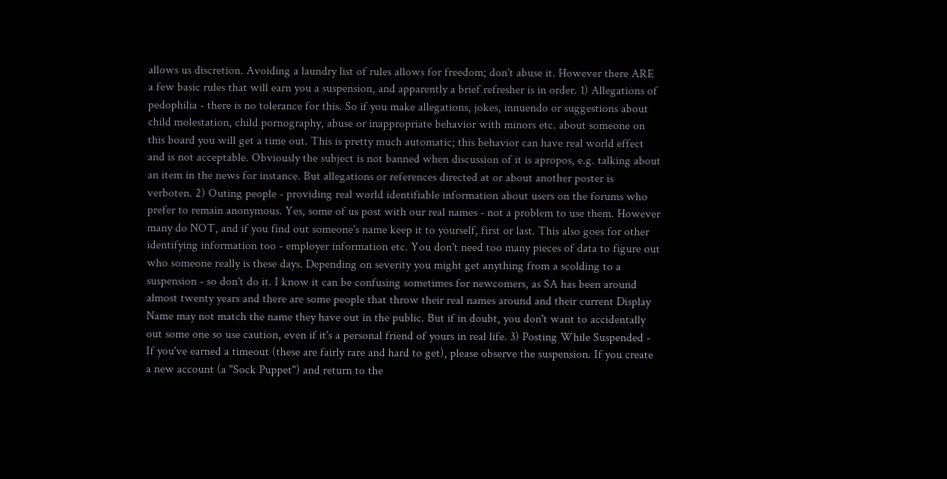allows us discretion. Avoiding a laundry list of rules allows for freedom; don't abuse it. However there ARE a few basic rules that will earn you a suspension, and apparently a brief refresher is in order. 1) Allegations of pedophilia - there is no tolerance for this. So if you make allegations, jokes, innuendo or suggestions about child molestation, child pornography, abuse or inappropriate behavior with minors etc. about someone on this board you will get a time out. This is pretty much automatic; this behavior can have real world effect and is not acceptable. Obviously the subject is not banned when discussion of it is apropos, e.g. talking about an item in the news for instance. But allegations or references directed at or about another poster is verboten. 2) Outing people - providing real world identifiable information about users on the forums who prefer to remain anonymous. Yes, some of us post with our real names - not a problem to use them. However many do NOT, and if you find out someone's name keep it to yourself, first or last. This also goes for other identifying information too - employer information etc. You don't need too many pieces of data to figure out who someone really is these days. Depending on severity you might get anything from a scolding to a suspension - so don't do it. I know it can be confusing sometimes for newcomers, as SA has been around almost twenty years and there are some people that throw their real names around and their current Display Name may not match the name they have out in the public. But if in doubt, you don't want to accidentally out some one so use caution, even if it's a personal friend of yours in real life. 3) Posting While Suspended - If you've earned a timeout (these are fairly rare and hard to get), please observe the suspension. If you create a new account (a "Sock Puppet") and return to the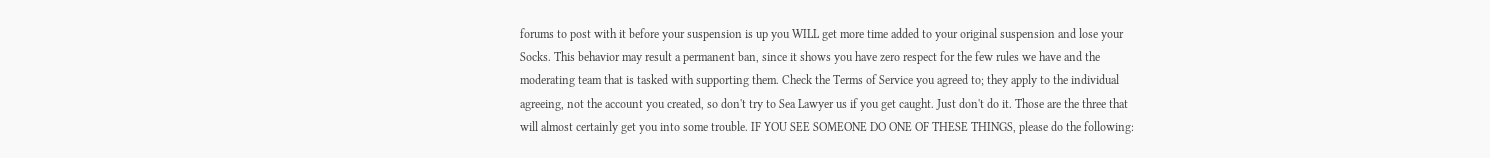forums to post with it before your suspension is up you WILL get more time added to your original suspension and lose your Socks. This behavior may result a permanent ban, since it shows you have zero respect for the few rules we have and the moderating team that is tasked with supporting them. Check the Terms of Service you agreed to; they apply to the individual agreeing, not the account you created, so don't try to Sea Lawyer us if you get caught. Just don't do it. Those are the three that will almost certainly get you into some trouble. IF YOU SEE SOMEONE DO ONE OF THESE THINGS, please do the following: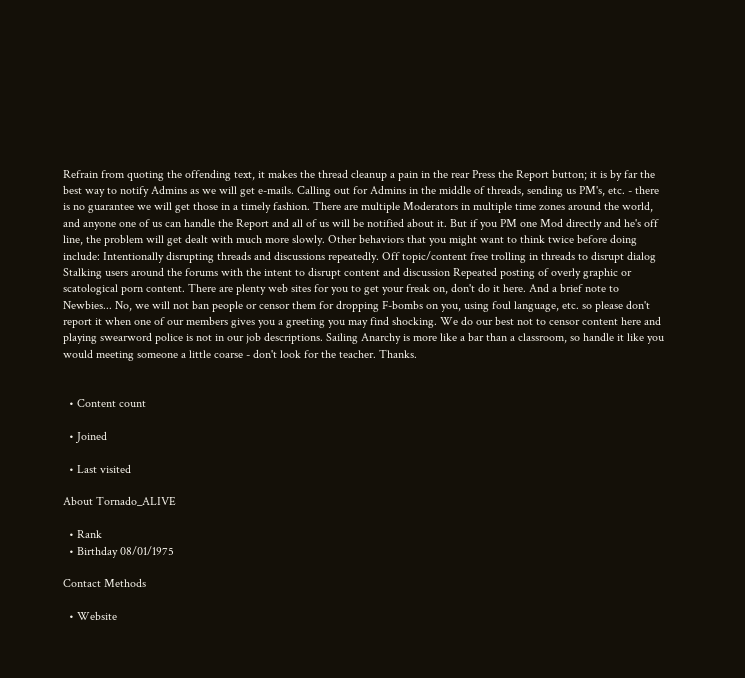Refrain from quoting the offending text, it makes the thread cleanup a pain in the rear Press the Report button; it is by far the best way to notify Admins as we will get e-mails. Calling out for Admins in the middle of threads, sending us PM's, etc. - there is no guarantee we will get those in a timely fashion. There are multiple Moderators in multiple time zones around the world, and anyone one of us can handle the Report and all of us will be notified about it. But if you PM one Mod directly and he's off line, the problem will get dealt with much more slowly. Other behaviors that you might want to think twice before doing include: Intentionally disrupting threads and discussions repeatedly. Off topic/content free trolling in threads to disrupt dialog Stalking users around the forums with the intent to disrupt content and discussion Repeated posting of overly graphic or scatological porn content. There are plenty web sites for you to get your freak on, don't do it here. And a brief note to Newbies... No, we will not ban people or censor them for dropping F-bombs on you, using foul language, etc. so please don't report it when one of our members gives you a greeting you may find shocking. We do our best not to censor content here and playing swearword police is not in our job descriptions. Sailing Anarchy is more like a bar than a classroom, so handle it like you would meeting someone a little coarse - don't look for the teacher. Thanks.


  • Content count

  • Joined

  • Last visited

About Tornado_ALIVE

  • Rank
  • Birthday 08/01/1975

Contact Methods

  • Website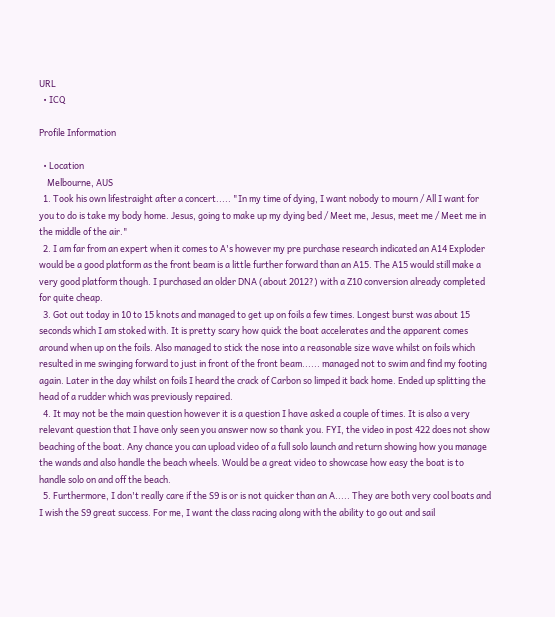URL
  • ICQ

Profile Information

  • Location
    Melbourne, AUS
  1. Took his own lifestraight after a concert..... "In my time of dying, I want nobody to mourn / All I want for you to do is take my body home. Jesus, going to make up my dying bed / Meet me, Jesus, meet me / Meet me in the middle of the air."
  2. I am far from an expert when it comes to A's however my pre purchase research indicated an A14 Exploder would be a good platform as the front beam is a little further forward than an A15. The A15 would still make a very good platform though. I purchased an older DNA (about 2012?) with a Z10 conversion already completed for quite cheap.
  3. Got out today in 10 to 15 knots and managed to get up on foils a few times. Longest burst was about 15 seconds which I am stoked with. It is pretty scary how quick the boat accelerates and the apparent comes around when up on the foils. Also managed to stick the nose into a reasonable size wave whilst on foils which resulted in me swinging forward to just in front of the front beam...... managed not to swim and find my footing again. Later in the day whilst on foils I heard the crack of Carbon so limped it back home. Ended up splitting the head of a rudder which was previously repaired.
  4. It may not be the main question however it is a question I have asked a couple of times. It is also a very relevant question that I have only seen you answer now so thank you. FYI, the video in post 422 does not show beaching of the boat. Any chance you can upload video of a full solo launch and return showing how you manage the wands and also handle the beach wheels. Would be a great video to showcase how easy the boat is to handle solo on and off the beach.
  5. Furthermore, I don't really care if the S9 is or is not quicker than an A..... They are both very cool boats and I wish the S9 great success. For me, I want the class racing along with the ability to go out and sail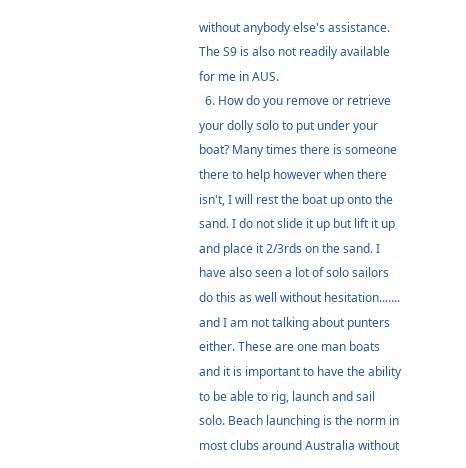without anybody else's assistance. The S9 is also not readily available for me in AUS.
  6. How do you remove or retrieve your dolly solo to put under your boat? Many times there is someone there to help however when there isn't, I will rest the boat up onto the sand. I do not slide it up but lift it up and place it 2/3rds on the sand. I have also seen a lot of solo sailors do this as well without hesitation....... and I am not talking about punters either. These are one man boats and it is important to have the ability to be able to rig, launch and sail solo. Beach launching is the norm in most clubs around Australia without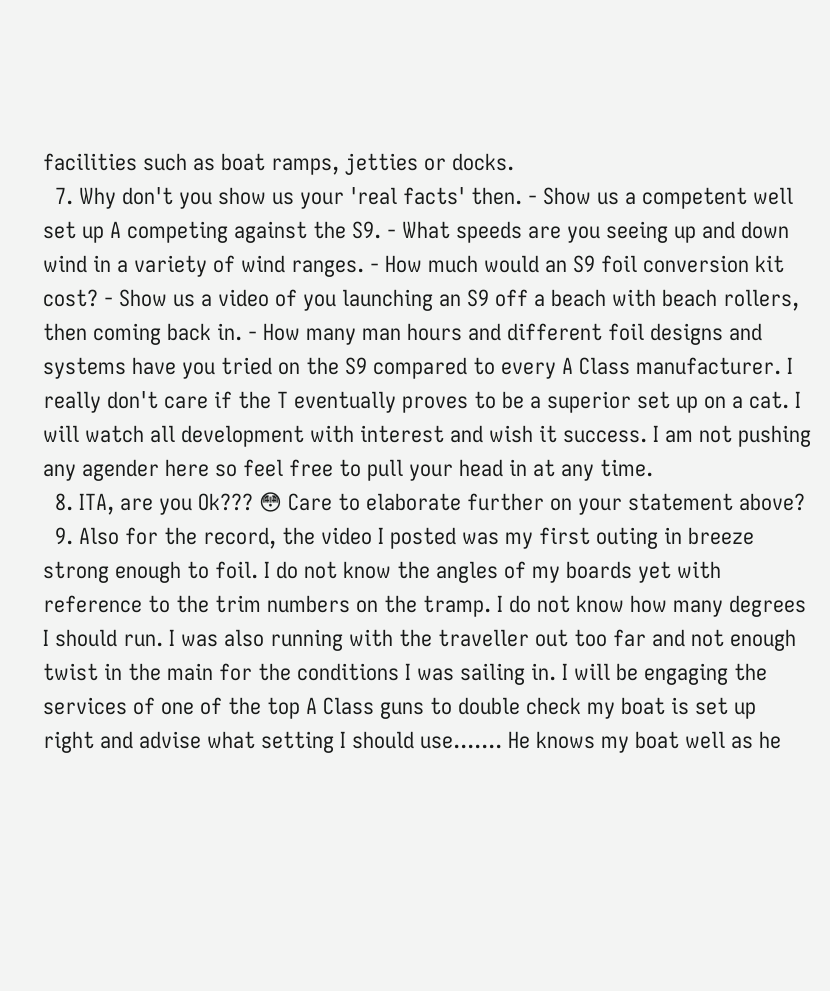facilities such as boat ramps, jetties or docks.
  7. Why don't you show us your 'real facts' then. - Show us a competent well set up A competing against the S9. - What speeds are you seeing up and down wind in a variety of wind ranges. - How much would an S9 foil conversion kit cost? - Show us a video of you launching an S9 off a beach with beach rollers, then coming back in. - How many man hours and different foil designs and systems have you tried on the S9 compared to every A Class manufacturer. I really don't care if the T eventually proves to be a superior set up on a cat. I will watch all development with interest and wish it success. I am not pushing any agender here so feel free to pull your head in at any time.
  8. ITA, are you Ok??? 😳 Care to elaborate further on your statement above?
  9. Also for the record, the video I posted was my first outing in breeze strong enough to foil. I do not know the angles of my boards yet with reference to the trim numbers on the tramp. I do not know how many degrees I should run. I was also running with the traveller out too far and not enough twist in the main for the conditions I was sailing in. I will be engaging the services of one of the top A Class guns to double check my boat is set up right and advise what setting I should use....... He knows my boat well as he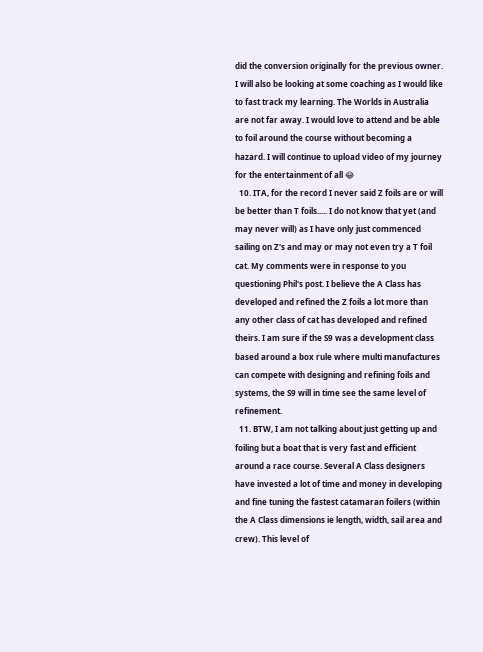did the conversion originally for the previous owner. I will also be looking at some coaching as I would like to fast track my learning. The Worlds in Australia are not far away. I would love to attend and be able to foil around the course without becoming a hazard. I will continue to upload video of my journey for the entertainment of all 😂
  10. ITA, for the record I never said Z foils are or will be better than T foils..... I do not know that yet (and may never will) as I have only just commenced sailing on Z's and may or may not even try a T foil cat. My comments were in response to you questioning Phil's post. I believe the A Class has developed and refined the Z foils a lot more than any other class of cat has developed and refined theirs. I am sure if the S9 was a development class based around a box rule where multi manufactures can compete with designing and refining foils and systems, the S9 will in time see the same level of refinement.
  11. BTW, I am not talking about just getting up and foiling but a boat that is very fast and efficient around a race course. Several A Class designers have invested a lot of time and money in developing and fine tuning the fastest catamaran foilers (within the A Class dimensions ie length, width, sail area and crew). This level of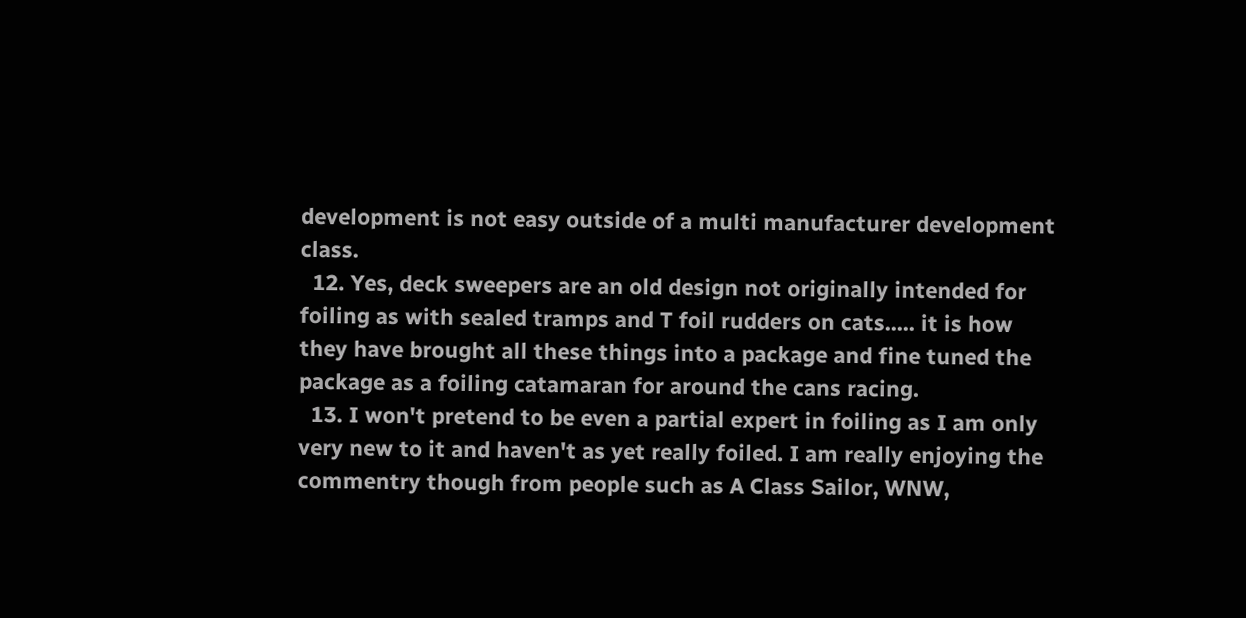development is not easy outside of a multi manufacturer development class.
  12. Yes, deck sweepers are an old design not originally intended for foiling as with sealed tramps and T foil rudders on cats..... it is how they have brought all these things into a package and fine tuned the package as a foiling catamaran for around the cans racing.
  13. I won't pretend to be even a partial expert in foiling as I am only very new to it and haven't as yet really foiled. I am really enjoying the commentry though from people such as A Class Sailor, WNW,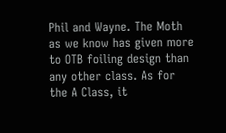Phil and Wayne. The Moth as we know has given more to OTB foiling design than any other class. As for the A Class, it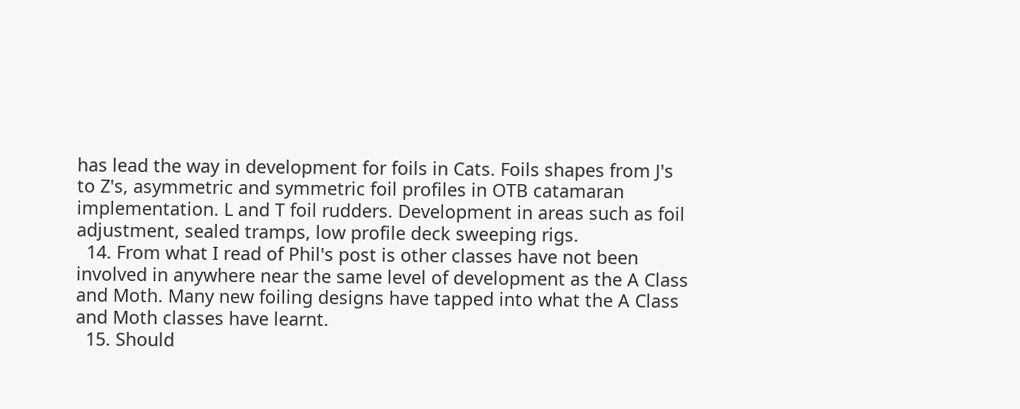has lead the way in development for foils in Cats. Foils shapes from J's to Z's, asymmetric and symmetric foil profiles in OTB catamaran implementation. L and T foil rudders. Development in areas such as foil adjustment, sealed tramps, low profile deck sweeping rigs.
  14. From what I read of Phil's post is other classes have not been involved in anywhere near the same level of development as the A Class and Moth. Many new foiling designs have tapped into what the A Class and Moth classes have learnt.
  15. Should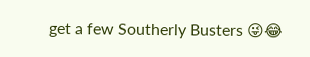get a few Southerly Busters 😜😂